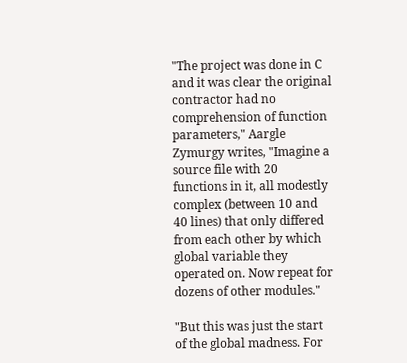"The project was done in C and it was clear the original contractor had no comprehension of function parameters," Aargle Zymurgy writes, "Imagine a source file with 20 functions in it, all modestly complex (between 10 and 40 lines) that only differed from each other by which global variable they operated on. Now repeat for dozens of other modules."

"But this was just the start of the global madness. For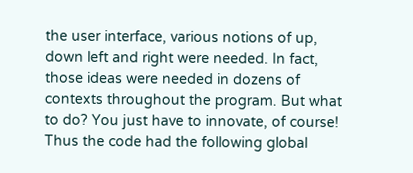the user interface, various notions of up, down left and right were needed. In fact, those ideas were needed in dozens of contexts throughout the program. But what to do? You just have to innovate, of course! Thus the code had the following global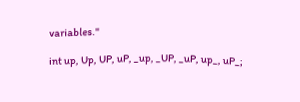variables."

int up, Up, UP, uP, _up, _UP, _uP, up_, uP_;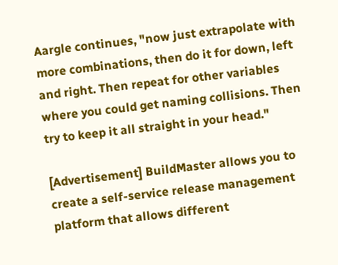Aargle continues, "now just extrapolate with more combinations, then do it for down, left and right. Then repeat for other variables where you could get naming collisions. Then try to keep it all straight in your head."

[Advertisement] BuildMaster allows you to create a self-service release management platform that allows different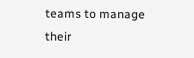teams to manage their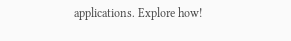applications. Explore how!